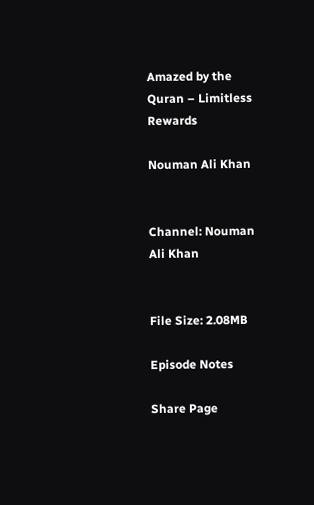Amazed by the Quran – Limitless Rewards

Nouman Ali Khan


Channel: Nouman Ali Khan


File Size: 2.08MB

Episode Notes

Share Page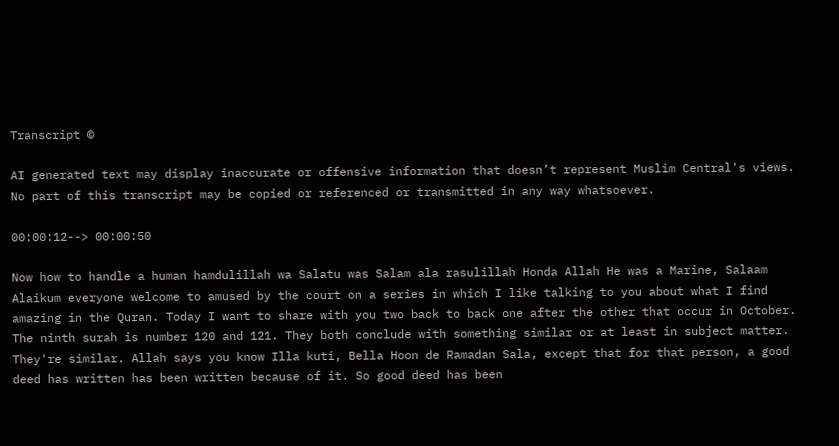Transcript ©

AI generated text may display inaccurate or offensive information that doesn’t represent Muslim Central's views. No part of this transcript may be copied or referenced or transmitted in any way whatsoever.

00:00:12--> 00:00:50

Now how to handle a human hamdulillah wa Salatu was Salam ala rasulillah Honda Allah He was a Marine, Salaam Alaikum everyone welcome to amused by the court on a series in which I like talking to you about what I find amazing in the Quran. Today I want to share with you two back to back one after the other that occur in October. The ninth surah is number 120 and 121. They both conclude with something similar or at least in subject matter. They're similar. Allah says you know Illa kuti, Bella Hoon de Ramadan Sala, except that for that person, a good deed has written has been written because of it. So good deed has been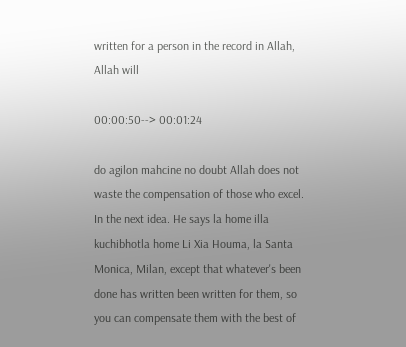written for a person in the record in Allah, Allah will

00:00:50--> 00:01:24

do agilon mahcine no doubt Allah does not waste the compensation of those who excel. In the next idea. He says la home illa kuchibhotla home Li Xia Houma, la Santa Monica, Milan, except that whatever's been done has written been written for them, so you can compensate them with the best of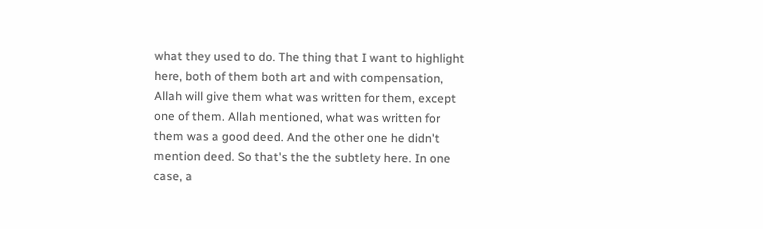what they used to do. The thing that I want to highlight here, both of them both art and with compensation, Allah will give them what was written for them, except one of them. Allah mentioned, what was written for them was a good deed. And the other one he didn't mention deed. So that's the the subtlety here. In one case, a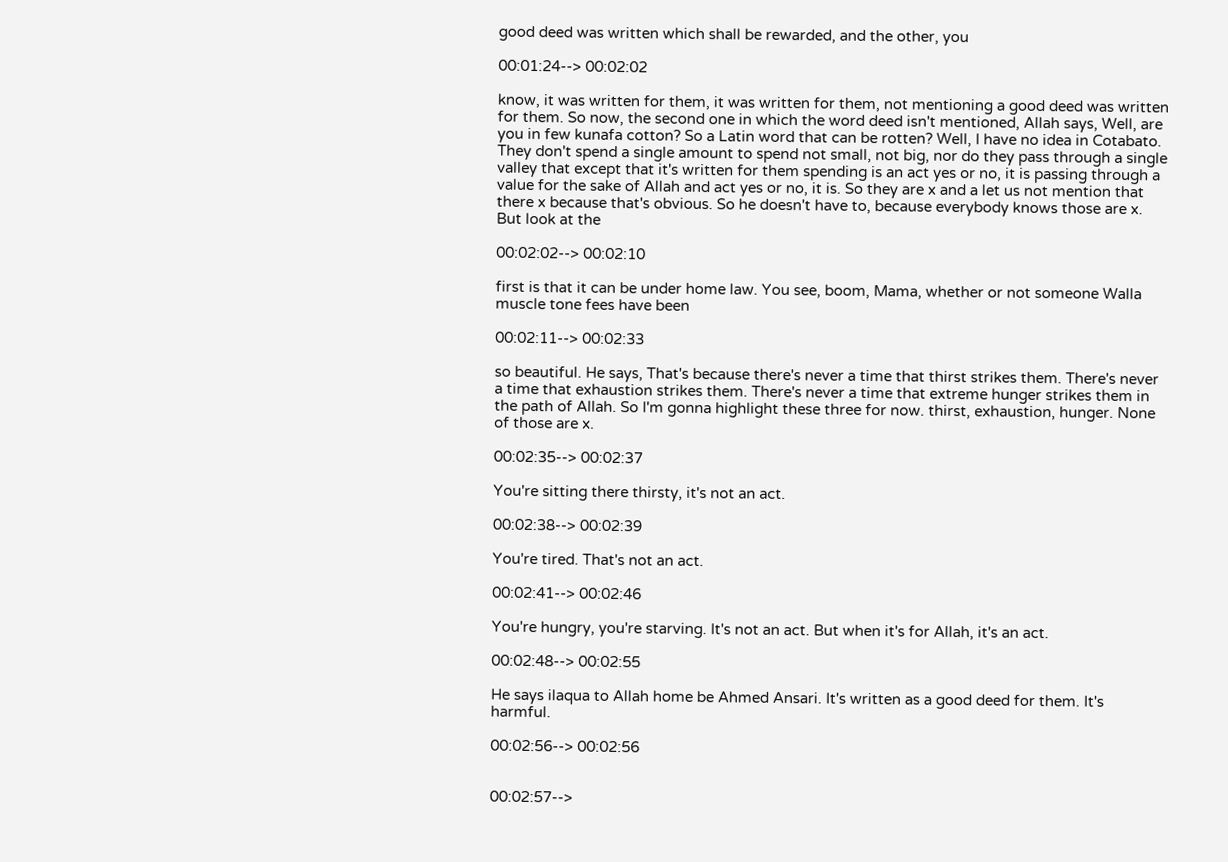good deed was written which shall be rewarded, and the other, you

00:01:24--> 00:02:02

know, it was written for them, it was written for them, not mentioning a good deed was written for them. So now, the second one in which the word deed isn't mentioned, Allah says, Well, are you in few kunafa cotton? So a Latin word that can be rotten? Well, I have no idea in Cotabato. They don't spend a single amount to spend not small, not big, nor do they pass through a single valley that except that it's written for them spending is an act yes or no, it is passing through a value for the sake of Allah and act yes or no, it is. So they are x and a let us not mention that there x because that's obvious. So he doesn't have to, because everybody knows those are x. But look at the

00:02:02--> 00:02:10

first is that it can be under home law. You see, boom, Mama, whether or not someone Walla muscle tone fees have been

00:02:11--> 00:02:33

so beautiful. He says, That's because there's never a time that thirst strikes them. There's never a time that exhaustion strikes them. There's never a time that extreme hunger strikes them in the path of Allah. So I'm gonna highlight these three for now. thirst, exhaustion, hunger. None of those are x.

00:02:35--> 00:02:37

You're sitting there thirsty, it's not an act.

00:02:38--> 00:02:39

You're tired. That's not an act.

00:02:41--> 00:02:46

You're hungry, you're starving. It's not an act. But when it's for Allah, it's an act.

00:02:48--> 00:02:55

He says ilaqua to Allah home be Ahmed Ansari. It's written as a good deed for them. It's harmful.

00:02:56--> 00:02:56


00:02:57-->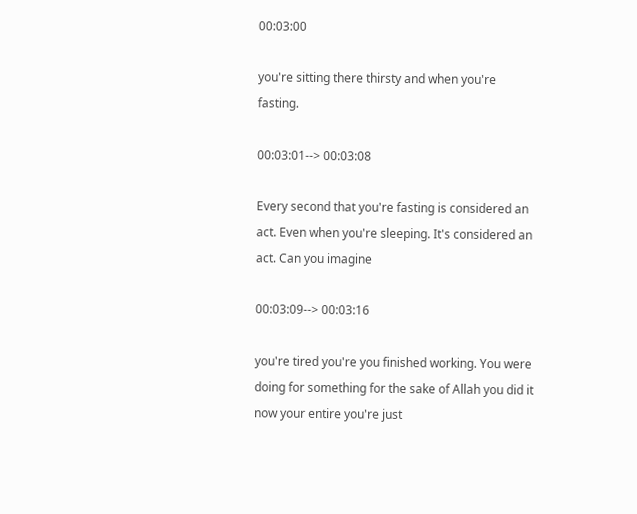00:03:00

you're sitting there thirsty and when you're fasting.

00:03:01--> 00:03:08

Every second that you're fasting is considered an act. Even when you're sleeping. It's considered an act. Can you imagine

00:03:09--> 00:03:16

you're tired you're you finished working. You were doing for something for the sake of Allah you did it now your entire you're just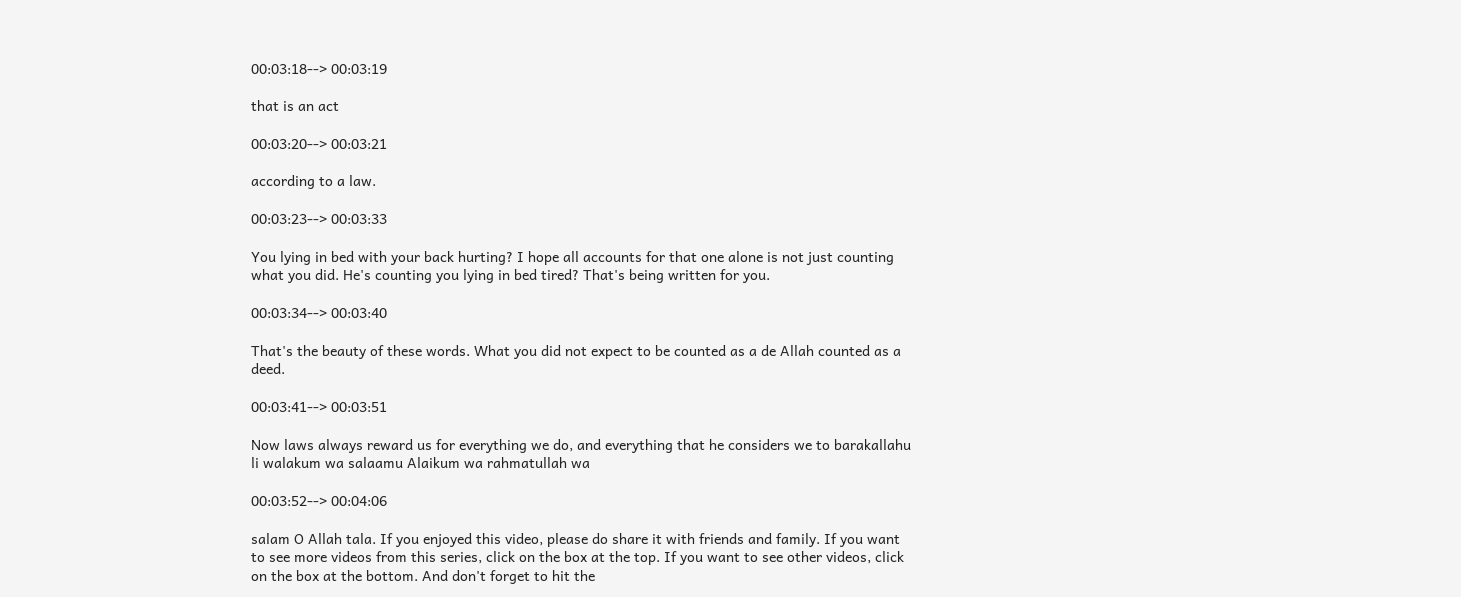00:03:18--> 00:03:19

that is an act

00:03:20--> 00:03:21

according to a law.

00:03:23--> 00:03:33

You lying in bed with your back hurting? I hope all accounts for that one alone is not just counting what you did. He's counting you lying in bed tired? That's being written for you.

00:03:34--> 00:03:40

That's the beauty of these words. What you did not expect to be counted as a de Allah counted as a deed.

00:03:41--> 00:03:51

Now laws always reward us for everything we do, and everything that he considers we to barakallahu li walakum wa salaamu Alaikum wa rahmatullah wa

00:03:52--> 00:04:06

salam O Allah tala. If you enjoyed this video, please do share it with friends and family. If you want to see more videos from this series, click on the box at the top. If you want to see other videos, click on the box at the bottom. And don't forget to hit the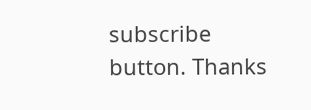subscribe button. Thanks